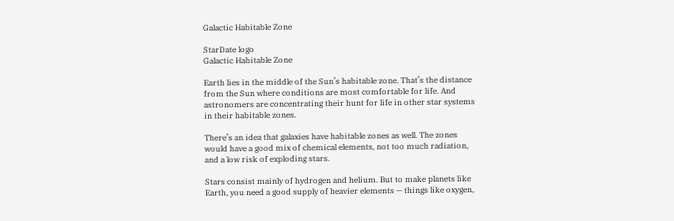Galactic Habitable Zone

StarDate logo
Galactic Habitable Zone

Earth lies in the middle of the Sun’s habitable zone. That’s the distance from the Sun where conditions are most comfortable for life. And astronomers are concentrating their hunt for life in other star systems in their habitable zones.

There’s an idea that galaxies have habitable zones as well. The zones would have a good mix of chemical elements, not too much radiation, and a low risk of exploding stars.

Stars consist mainly of hydrogen and helium. But to make planets like Earth, you need a good supply of heavier elements — things like oxygen,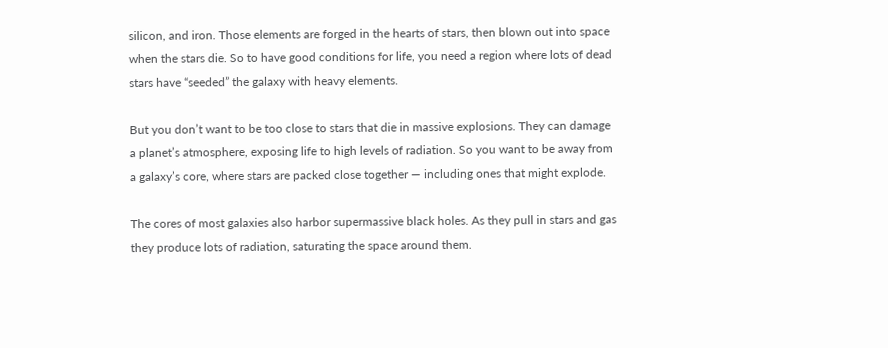silicon, and iron. Those elements are forged in the hearts of stars, then blown out into space when the stars die. So to have good conditions for life, you need a region where lots of dead stars have “seeded” the galaxy with heavy elements.

But you don’t want to be too close to stars that die in massive explosions. They can damage a planet’s atmosphere, exposing life to high levels of radiation. So you want to be away from a galaxy’s core, where stars are packed close together — including ones that might explode.

The cores of most galaxies also harbor supermassive black holes. As they pull in stars and gas they produce lots of radiation, saturating the space around them.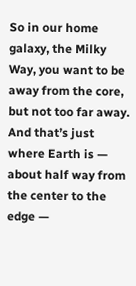So in our home galaxy, the Milky Way, you want to be away from the core, but not too far away. And that’s just where Earth is — about half way from the center to the edge —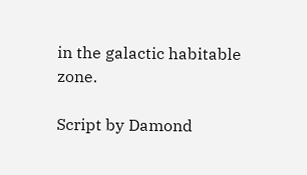in the galactic habitable zone.

Script by Damond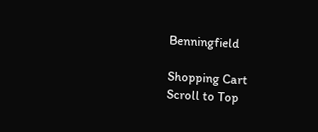Benningfield

Shopping Cart
Scroll to Top